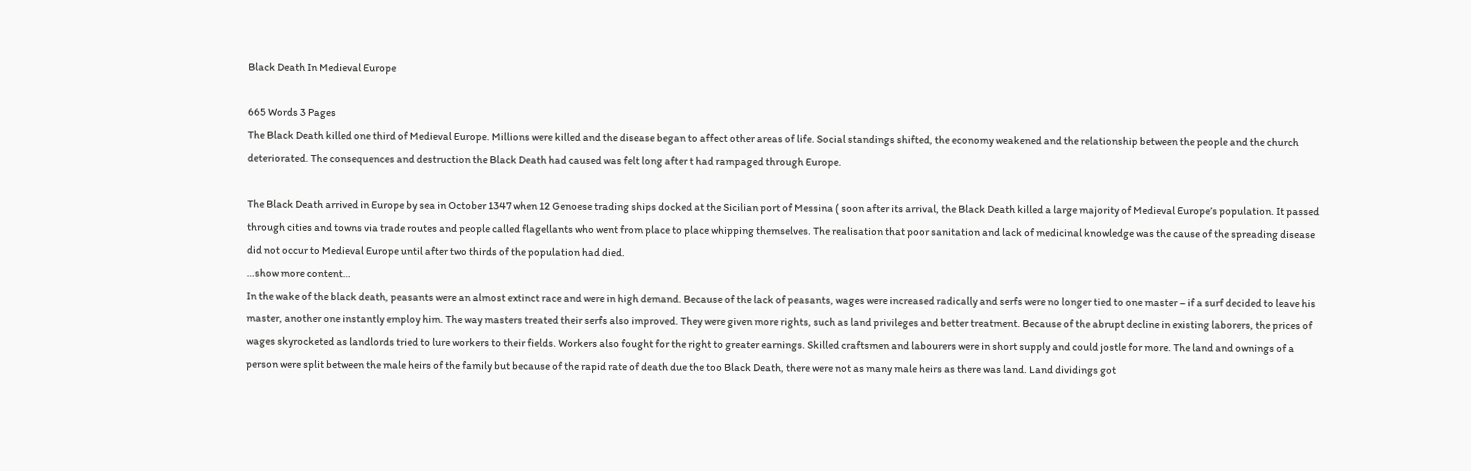Black Death In Medieval Europe

665 Words 3 Pages
The Black Death killed one third of Medieval Europe. Millions were killed and the disease began to affect other areas of life. Social standings shifted, the economy weakened and the relationship between the people and the church deteriorated. The consequences and destruction the Black Death had caused was felt long after t had rampaged through Europe.

The Black Death arrived in Europe by sea in October 1347 when 12 Genoese trading ships docked at the Sicilian port of Messina ( soon after its arrival, the Black Death killed a large majority of Medieval Europe’s population. It passed through cities and towns via trade routes and people called flagellants who went from place to place whipping themselves. The realisation that poor sanitation and lack of medicinal knowledge was the cause of the spreading disease did not occur to Medieval Europe until after two thirds of the population had died.
…show more content…
In the wake of the black death, peasants were an almost extinct race and were in high demand. Because of the lack of peasants, wages were increased radically and serfs were no longer tied to one master – if a surf decided to leave his master, another one instantly employ him. The way masters treated their serfs also improved. They were given more rights, such as land privileges and better treatment. Because of the abrupt decline in existing laborers, the prices of wages skyrocketed as landlords tried to lure workers to their fields. Workers also fought for the right to greater earnings. Skilled craftsmen and labourers were in short supply and could jostle for more. The land and ownings of a person were split between the male heirs of the family but because of the rapid rate of death due the too Black Death, there were not as many male heirs as there was land. Land dividings got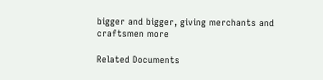bigger and bigger, giving merchants and craftsmen more

Related Documents